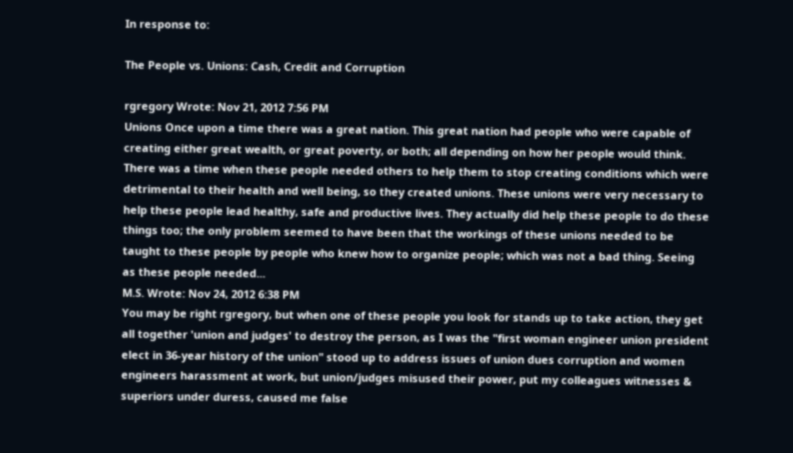In response to:

The People vs. Unions: Cash, Credit and Corruption

rgregory Wrote: Nov 21, 2012 7:56 PM
Unions Once upon a time there was a great nation. This great nation had people who were capable of creating either great wealth, or great poverty, or both; all depending on how her people would think. There was a time when these people needed others to help them to stop creating conditions which were detrimental to their health and well being, so they created unions. These unions were very necessary to help these people lead healthy, safe and productive lives. They actually did help these people to do these things too; the only problem seemed to have been that the workings of these unions needed to be taught to these people by people who knew how to organize people; which was not a bad thing. Seeing as these people needed...
M.S. Wrote: Nov 24, 2012 6:38 PM
You may be right rgregory, but when one of these people you look for stands up to take action, they get all together 'union and judges' to destroy the person, as I was the "first woman engineer union president elect in 36-year history of the union" stood up to address issues of union dues corruption and women engineers harassment at work, but union/judges misused their power, put my colleagues witnesses & superiors under duress, caused me false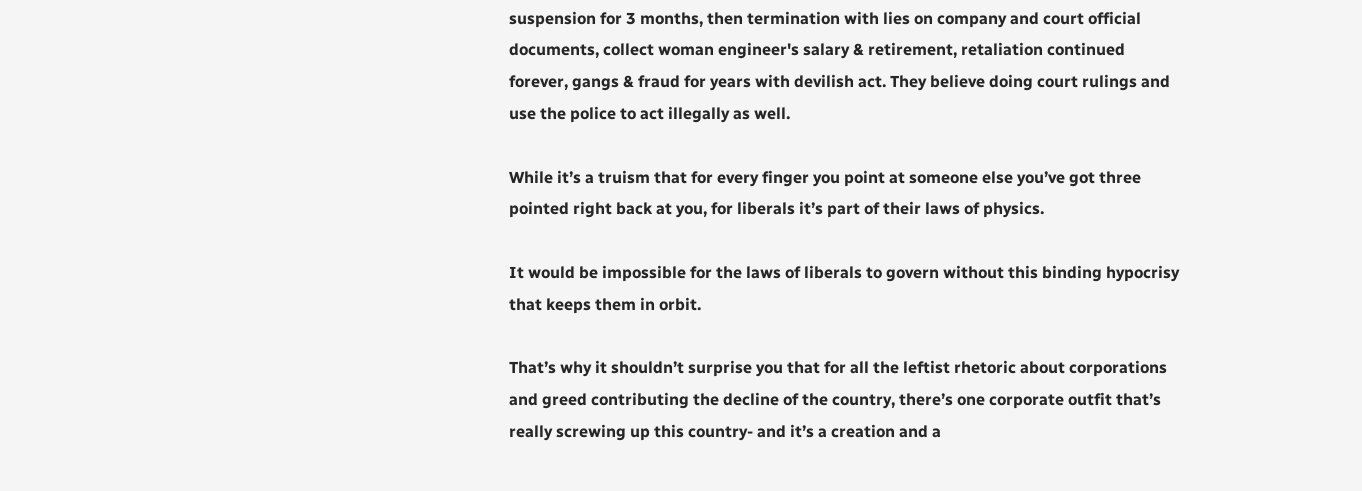suspension for 3 months, then termination with lies on company and court official documents, collect woman engineer's salary & retirement, retaliation continued forever, gangs & fraud for years with devilish act. They believe doing court rulings and use the police to act illegally as well.

While it’s a truism that for every finger you point at someone else you’ve got three pointed right back at you, for liberals it’s part of their laws of physics.

It would be impossible for the laws of liberals to govern without this binding hypocrisy that keeps them in orbit.

That’s why it shouldn’t surprise you that for all the leftist rhetoric about corporations and greed contributing the decline of the country, there’s one corporate outfit that’s really screwing up this country- and it’s a creation and a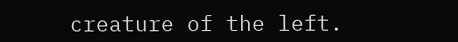creature of the left.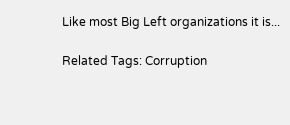Like most Big Left organizations it is...

Related Tags: Corruption